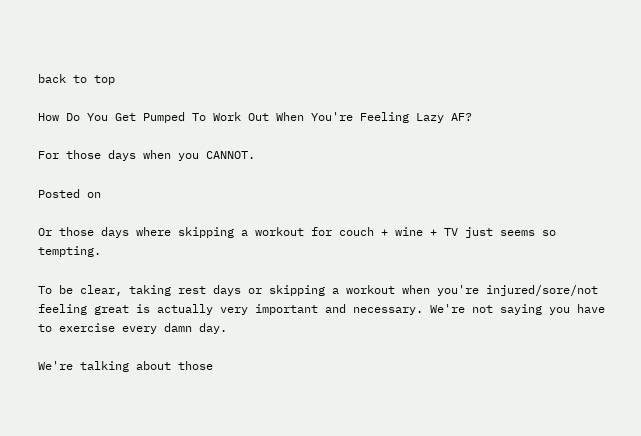back to top

How Do You Get Pumped To Work Out When You're Feeling Lazy AF?

For those days when you CANNOT.

Posted on

Or those days where skipping a workout for couch + wine + TV just seems so tempting.

To be clear, taking rest days or skipping a workout when you're injured/sore/not feeling great is actually very important and necessary. We're not saying you have to exercise every damn day.

We're talking about those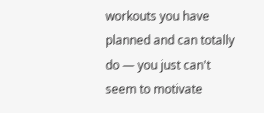workouts you have planned and can totally do — you just can't seem to motivate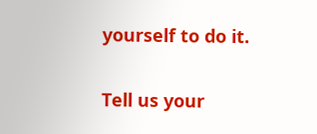yourself to do it.


Tell us your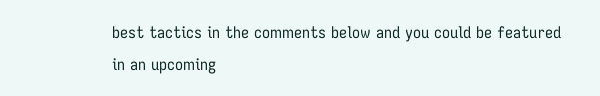best tactics in the comments below and you could be featured in an upcoming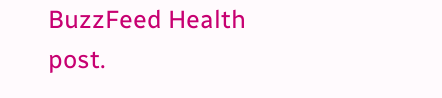BuzzFeed Health post.